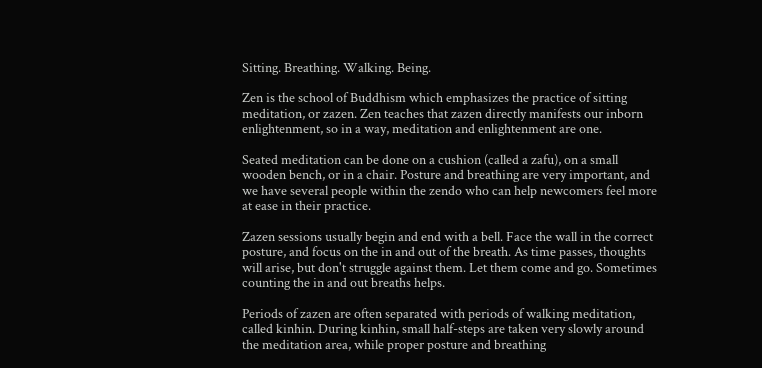Sitting. Breathing. Walking. Being.

Zen is the school of Buddhism which emphasizes the practice of sitting meditation, or zazen. Zen teaches that zazen directly manifests our inborn enlightenment, so in a way, meditation and enlightenment are one.

Seated meditation can be done on a cushion (called a zafu), on a small wooden bench, or in a chair. Posture and breathing are very important, and we have several people within the zendo who can help newcomers feel more at ease in their practice.

Zazen sessions usually begin and end with a bell. Face the wall in the correct posture, and focus on the in and out of the breath. As time passes, thoughts will arise, but don't struggle against them. Let them come and go. Sometimes counting the in and out breaths helps.

Periods of zazen are often separated with periods of walking meditation, called kinhin. During kinhin, small half-steps are taken very slowly around the meditation area, while proper posture and breathing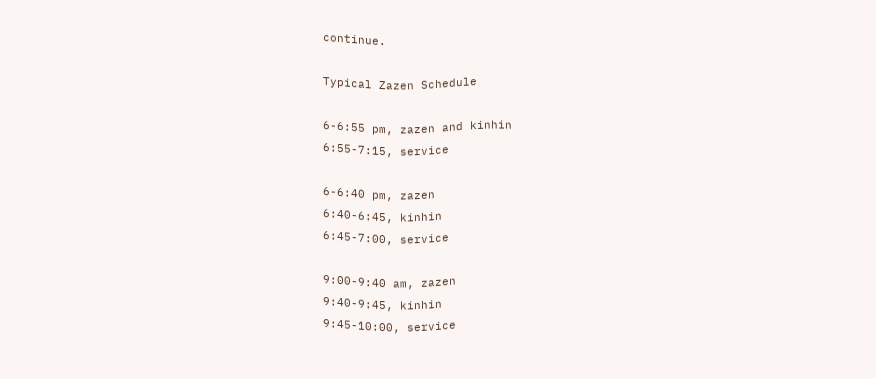continue.

Typical Zazen Schedule

6-6:55 pm, zazen and kinhin
6:55-7:15, service

6-6:40 pm, zazen
6:40-6:45, kinhin
6:45-7:00, service

9:00-9:40 am, zazen
9:40-9:45, kinhin
9:45-10:00, service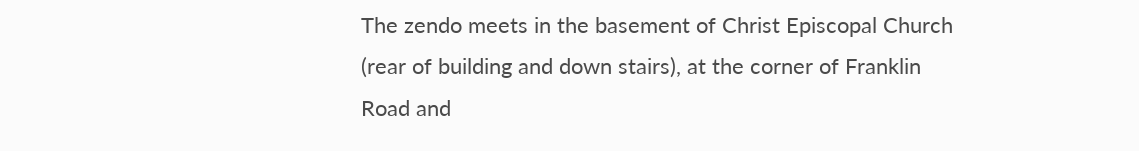The zendo meets in the basement of Christ Episcopal Church (rear of building and down stairs), at the corner of Franklin Road and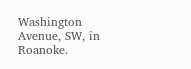Washington Avenue, SW, in Roanoke.